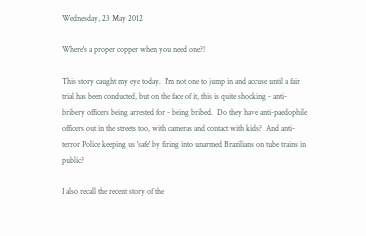Wednesday, 23 May 2012

Where's a proper copper when you need one?!

This story caught my eye today.  I'm not one to jump in and accuse until a fair trial has been conducted, but on the face of it, this is quite shocking - anti-bribery officers being arrested for - being bribed.  Do they have anti-paedophile officers out in the streets too, with cameras and contact with kids?  And anti-terror Police keeping us 'safe' by firing into unarmed Brazilians on tube trains in public?

I also recall the recent story of the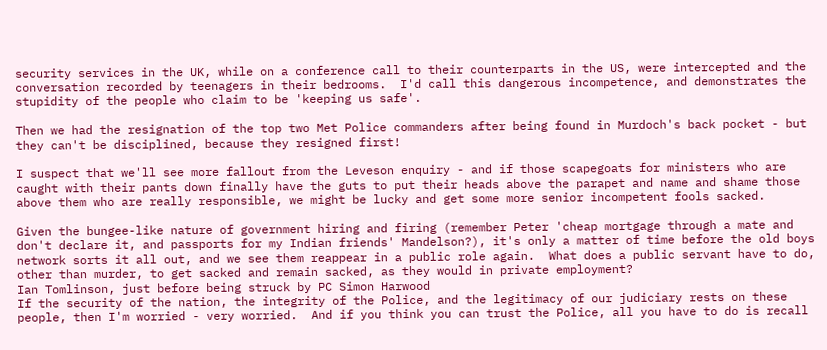security services in the UK, while on a conference call to their counterparts in the US, were intercepted and the conversation recorded by teenagers in their bedrooms.  I'd call this dangerous incompetence, and demonstrates the stupidity of the people who claim to be 'keeping us safe'.

Then we had the resignation of the top two Met Police commanders after being found in Murdoch's back pocket - but they can't be disciplined, because they resigned first!

I suspect that we'll see more fallout from the Leveson enquiry - and if those scapegoats for ministers who are caught with their pants down finally have the guts to put their heads above the parapet and name and shame those above them who are really responsible, we might be lucky and get some more senior incompetent fools sacked.

Given the bungee-like nature of government hiring and firing (remember Peter 'cheap mortgage through a mate and don't declare it, and passports for my Indian friends' Mandelson?), it's only a matter of time before the old boys network sorts it all out, and we see them reappear in a public role again.  What does a public servant have to do, other than murder, to get sacked and remain sacked, as they would in private employment?
Ian Tomlinson, just before being struck by PC Simon Harwood
If the security of the nation, the integrity of the Police, and the legitimacy of our judiciary rests on these people, then I'm worried - very worried.  And if you think you can trust the Police, all you have to do is recall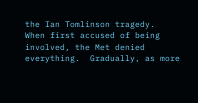the Ian Tomlinson tragedy.  When first accused of being involved, the Met denied everything.  Gradually, as more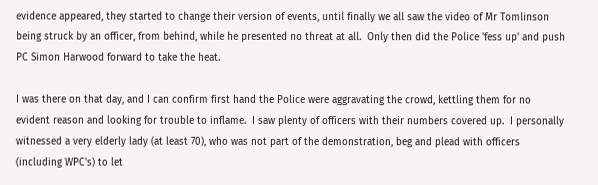evidence appeared, they started to change their version of events, until finally we all saw the video of Mr Tomlinson being struck by an officer, from behind, while he presented no threat at all.  Only then did the Police 'fess up' and push PC Simon Harwood forward to take the heat.

I was there on that day, and I can confirm first hand the Police were aggravating the crowd, kettling them for no evident reason and looking for trouble to inflame.  I saw plenty of officers with their numbers covered up.  I personally witnessed a very elderly lady (at least 70), who was not part of the demonstration, beg and plead with officers (including WPC's) to let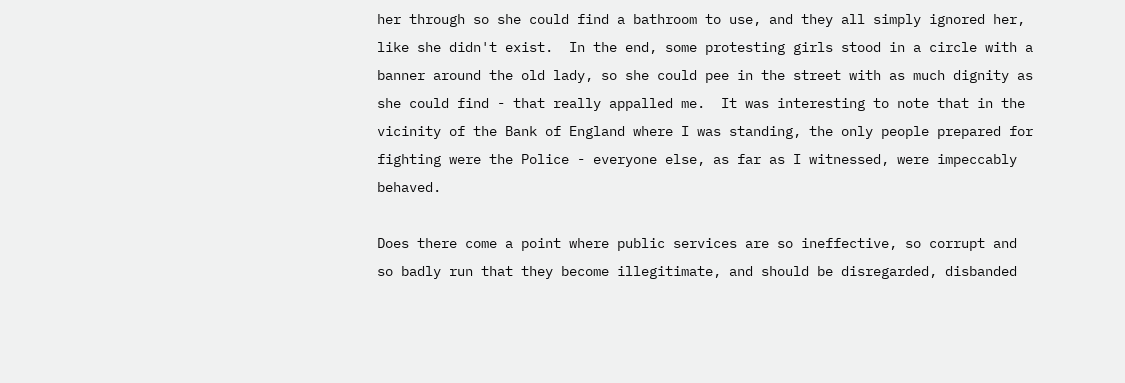her through so she could find a bathroom to use, and they all simply ignored her, like she didn't exist.  In the end, some protesting girls stood in a circle with a banner around the old lady, so she could pee in the street with as much dignity as she could find - that really appalled me.  It was interesting to note that in the vicinity of the Bank of England where I was standing, the only people prepared for fighting were the Police - everyone else, as far as I witnessed, were impeccably behaved.

Does there come a point where public services are so ineffective, so corrupt and so badly run that they become illegitimate, and should be disregarded, disbanded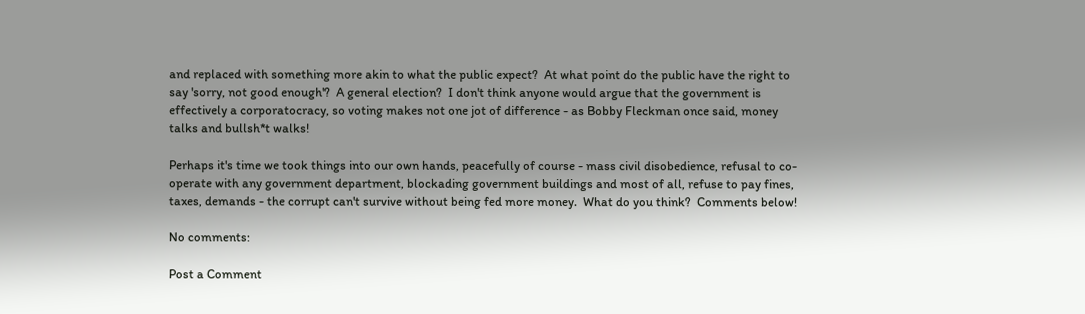and replaced with something more akin to what the public expect?  At what point do the public have the right to say 'sorry, not good enough'?  A general election?  I don't think anyone would argue that the government is effectively a corporatocracy, so voting makes not one jot of difference - as Bobby Fleckman once said, money talks and bullsh*t walks!

Perhaps it's time we took things into our own hands, peacefully of course - mass civil disobedience, refusal to co-operate with any government department, blockading government buildings and most of all, refuse to pay fines, taxes, demands - the corrupt can't survive without being fed more money.  What do you think?  Comments below!

No comments:

Post a Comment